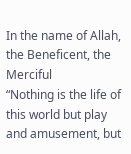In the name of Allah, the Beneficent, the Merciful
“Nothing is the life of this world but play and amusement, but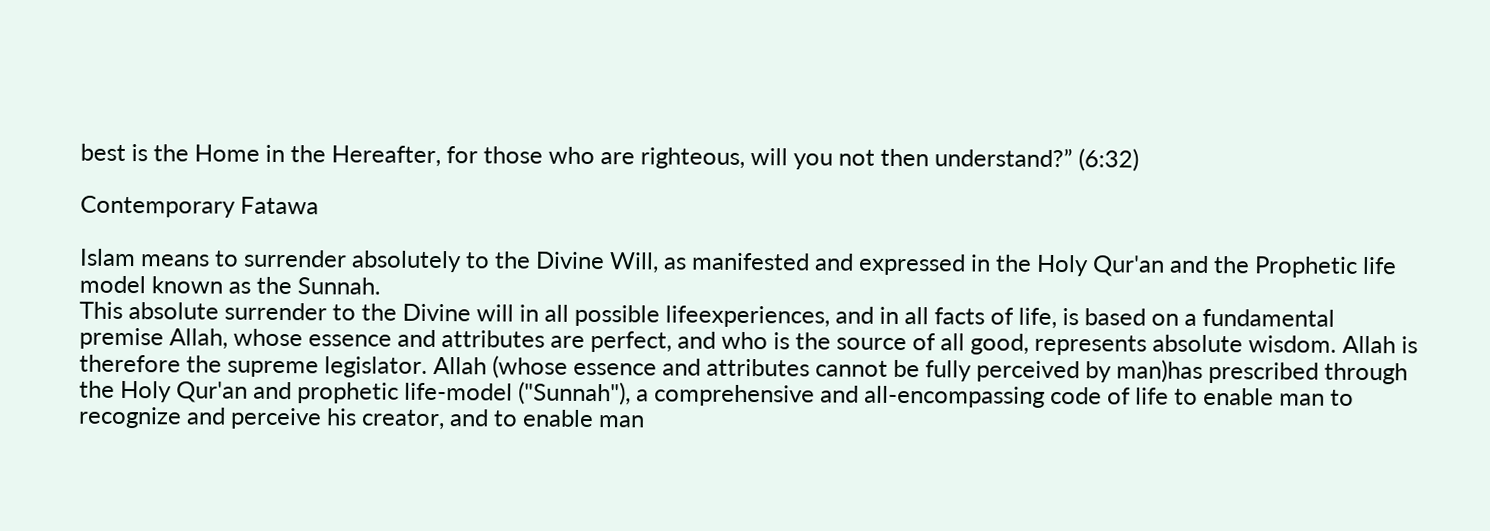best is the Home in the Hereafter, for those who are righteous, will you not then understand?” (6:32)

Contemporary Fatawa

Islam means to surrender absolutely to the Divine Will, as manifested and expressed in the Holy Qur'an and the Prophetic life model known as the Sunnah.
This absolute surrender to the Divine will in all possible lifeexperiences, and in all facts of life, is based on a fundamental premise Allah, whose essence and attributes are perfect, and who is the source of all good, represents absolute wisdom. Allah is therefore the supreme legislator. Allah (whose essence and attributes cannot be fully perceived by man)has prescribed through the Holy Qur'an and prophetic life-model ("Sunnah"), a comprehensive and all-encompassing code of life to enable man to recognize and perceive his creator, and to enable man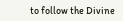to follow the Divine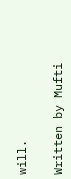will.

Written by Mufti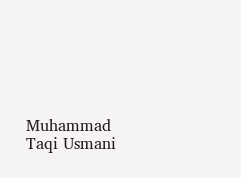Muhammad Taqi Usmani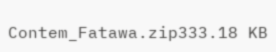Contem_Fatawa.zip333.18 KB